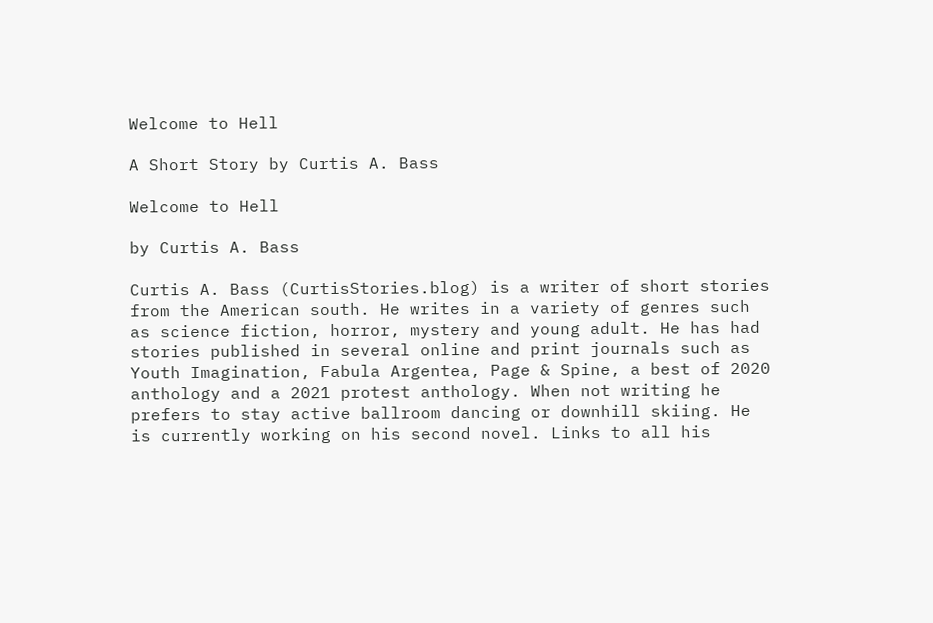Welcome to Hell

A Short Story by Curtis A. Bass

Welcome to Hell

by Curtis A. Bass

Curtis A. Bass (CurtisStories.blog) is a writer of short stories from the American south. He writes in a variety of genres such as science fiction, horror, mystery and young adult. He has had stories published in several online and print journals such as Youth Imagination, Fabula Argentea, Page & Spine, a best of 2020 anthology and a 2021 protest anthology. When not writing he prefers to stay active ballroom dancing or downhill skiing. He is currently working on his second novel. Links to all his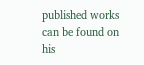published works can be found on his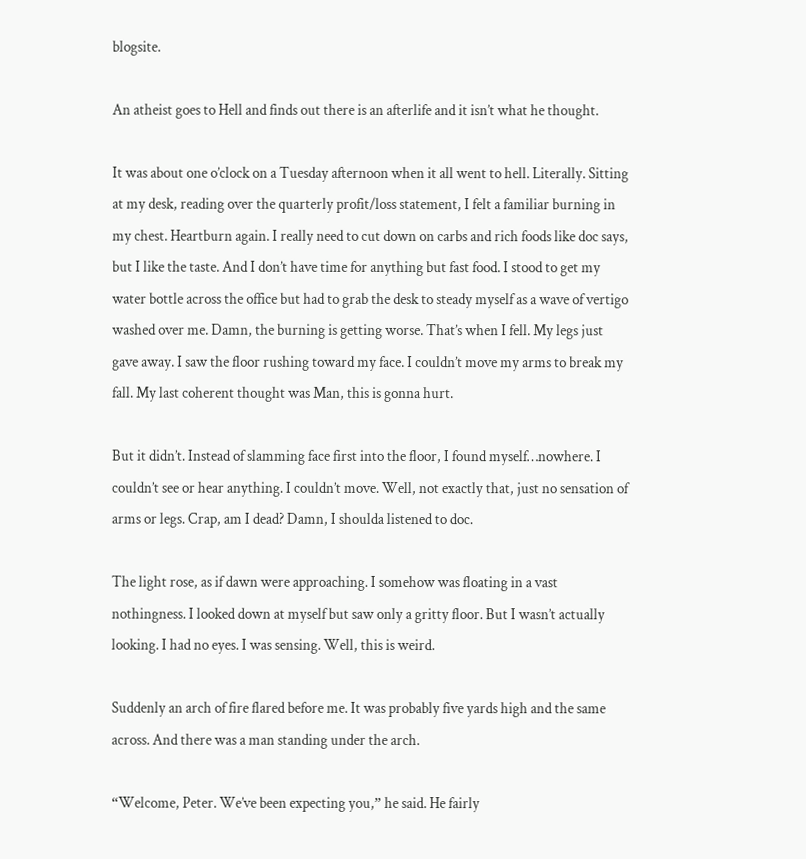blogsite.

An atheist goes to Hell and finds out there is an afterlife and it isn’t what he thought.

It was about one o’clock on a Tuesday afternoon when it all went to hell. Literally. Sitting at my desk, reading over the quarterly profit/loss statement, I felt a familiar burning in my chest. Heartburn again. I really need to cut down on carbs and rich foods like doc says, but I like the taste. And I don’t have time for anything but fast food. I stood to get my water bottle across the office but had to grab the desk to steady myself as a wave of vertigo washed over me. Damn, the burning is getting worse. That’s when I fell. My legs just gave away. I saw the floor rushing toward my face. I couldn’t move my arms to break my fall. My last coherent thought was Man, this is gonna hurt.

But it didn’t. Instead of slamming face first into the floor, I found myself…nowhere. I couldn’t see or hear anything. I couldn’t move. Well, not exactly that, just no sensation of arms or legs. Crap, am I dead? Damn, I shoulda listened to doc.

The light rose, as if dawn were approaching. I somehow was floating in a vast nothingness. I looked down at myself but saw only a gritty floor. But I wasn’t actually looking. I had no eyes. I was sensing. Well, this is weird.

Suddenly an arch of fire flared before me. It was probably five yards high and the same across. And there was a man standing under the arch.

“Welcome, Peter. We’ve been expecting you,” he said. He fairly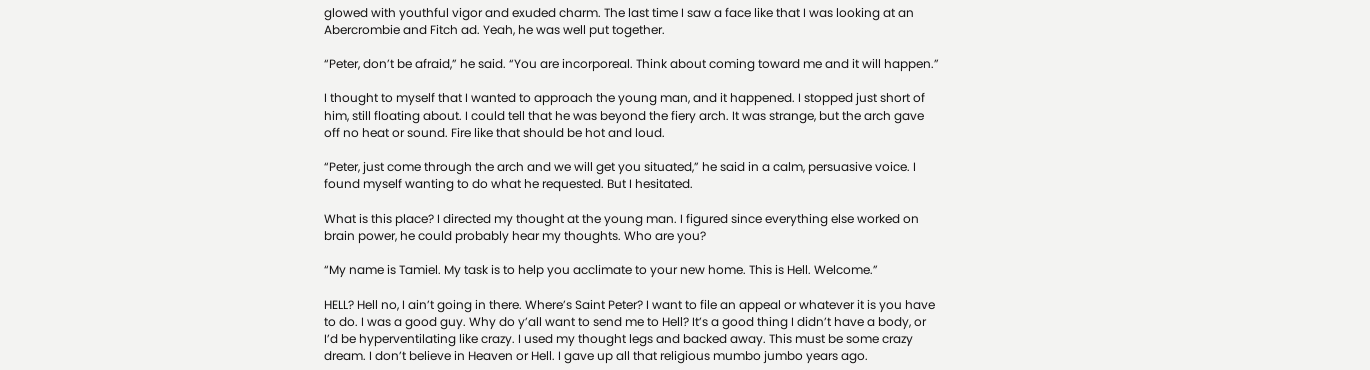glowed with youthful vigor and exuded charm. The last time I saw a face like that I was looking at an Abercrombie and Fitch ad. Yeah, he was well put together.

“Peter, don’t be afraid,” he said. “You are incorporeal. Think about coming toward me and it will happen.”

I thought to myself that I wanted to approach the young man, and it happened. I stopped just short of him, still floating about. I could tell that he was beyond the fiery arch. It was strange, but the arch gave off no heat or sound. Fire like that should be hot and loud.

“Peter, just come through the arch and we will get you situated,” he said in a calm, persuasive voice. I found myself wanting to do what he requested. But I hesitated.

What is this place? I directed my thought at the young man. I figured since everything else worked on brain power, he could probably hear my thoughts. Who are you?

“My name is Tamiel. My task is to help you acclimate to your new home. This is Hell. Welcome.”

HELL? Hell no, I ain’t going in there. Where’s Saint Peter? I want to file an appeal or whatever it is you have to do. I was a good guy. Why do y’all want to send me to Hell? It’s a good thing I didn’t have a body, or I’d be hyperventilating like crazy. I used my thought legs and backed away. This must be some crazy dream. I don’t believe in Heaven or Hell. I gave up all that religious mumbo jumbo years ago.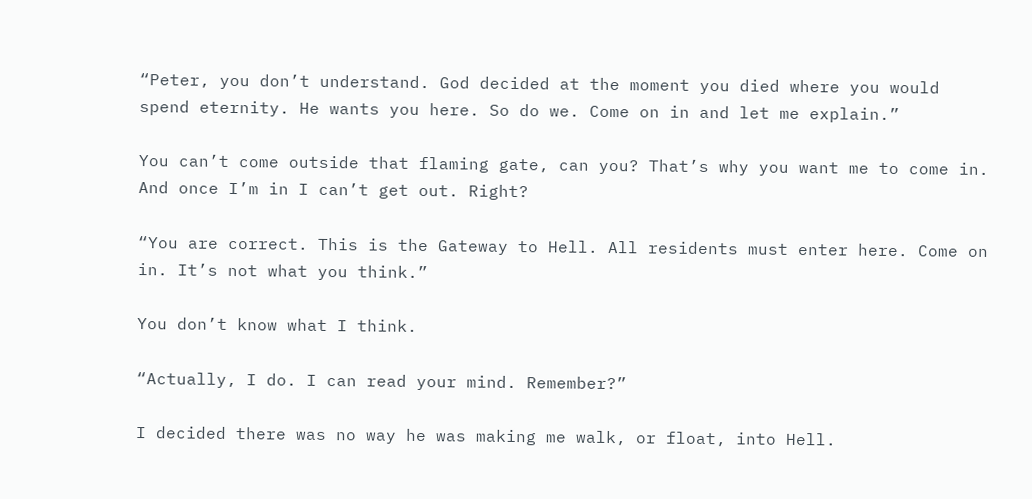“Peter, you don’t understand. God decided at the moment you died where you would spend eternity. He wants you here. So do we. Come on in and let me explain.”

You can’t come outside that flaming gate, can you? That’s why you want me to come in. And once I’m in I can’t get out. Right?

“You are correct. This is the Gateway to Hell. All residents must enter here. Come on in. It’s not what you think.”

You don’t know what I think.

“Actually, I do. I can read your mind. Remember?”

I decided there was no way he was making me walk, or float, into Hell.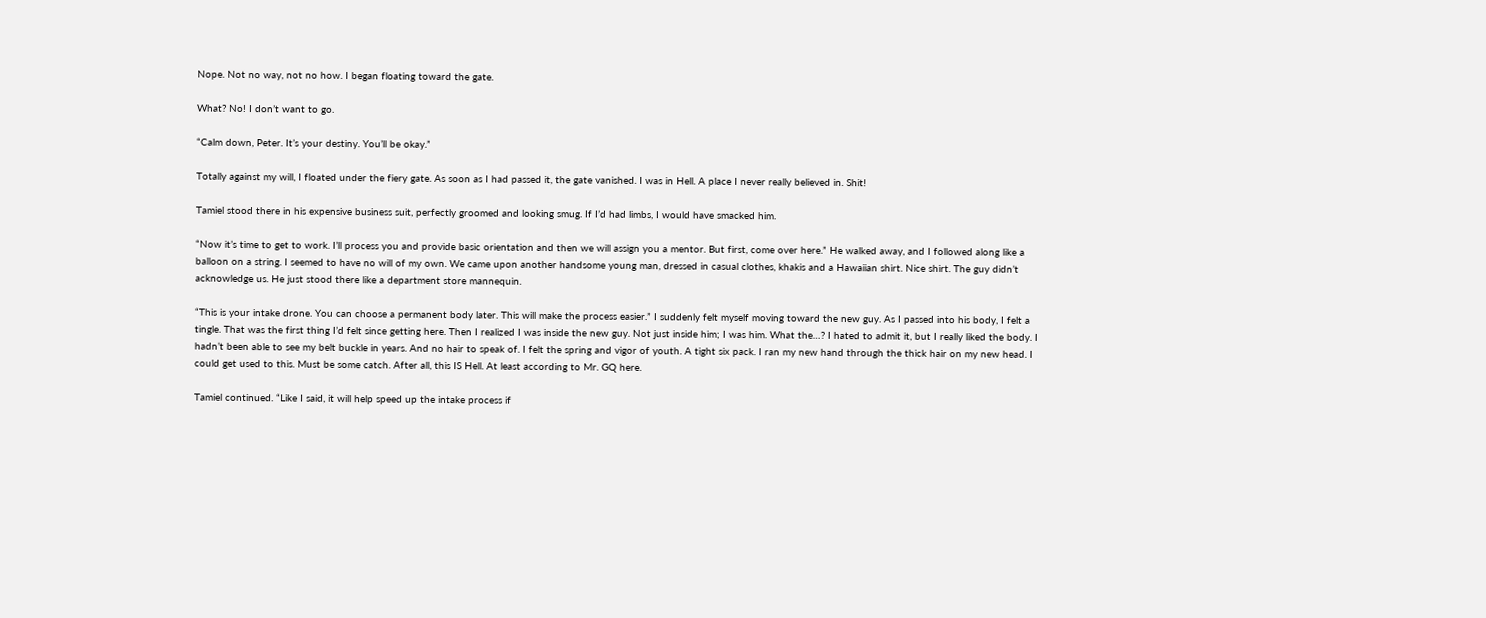Nope. Not no way, not no how. I began floating toward the gate.

What? No! I don’t want to go.

“Calm down, Peter. It’s your destiny. You’ll be okay.”

Totally against my will, I floated under the fiery gate. As soon as I had passed it, the gate vanished. I was in Hell. A place I never really believed in. Shit!

Tamiel stood there in his expensive business suit, perfectly groomed and looking smug. If I’d had limbs, I would have smacked him.

“Now it’s time to get to work. I’ll process you and provide basic orientation and then we will assign you a mentor. But first, come over here.” He walked away, and I followed along like a balloon on a string. I seemed to have no will of my own. We came upon another handsome young man, dressed in casual clothes, khakis and a Hawaiian shirt. Nice shirt. The guy didn’t acknowledge us. He just stood there like a department store mannequin.

“This is your intake drone. You can choose a permanent body later. This will make the process easier.” I suddenly felt myself moving toward the new guy. As I passed into his body, I felt a tingle. That was the first thing I’d felt since getting here. Then I realized I was inside the new guy. Not just inside him; I was him. What the…? I hated to admit it, but I really liked the body. I hadn’t been able to see my belt buckle in years. And no hair to speak of. I felt the spring and vigor of youth. A tight six pack. I ran my new hand through the thick hair on my new head. I could get used to this. Must be some catch. After all, this IS Hell. At least according to Mr. GQ here.

Tamiel continued. “Like I said, it will help speed up the intake process if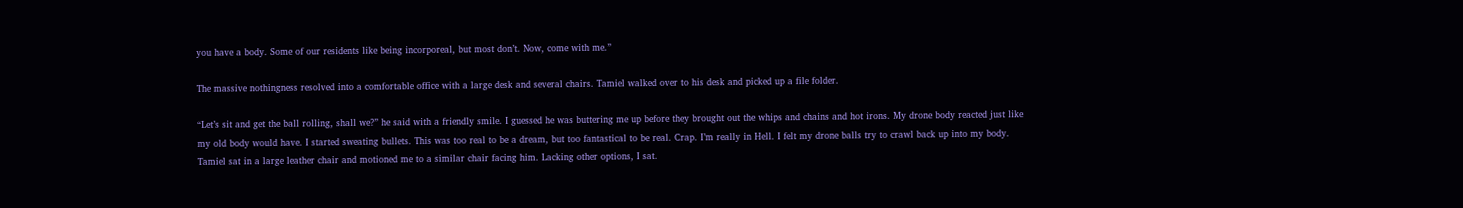you have a body. Some of our residents like being incorporeal, but most don’t. Now, come with me.”

The massive nothingness resolved into a comfortable office with a large desk and several chairs. Tamiel walked over to his desk and picked up a file folder.

“Let’s sit and get the ball rolling, shall we?” he said with a friendly smile. I guessed he was buttering me up before they brought out the whips and chains and hot irons. My drone body reacted just like my old body would have. I started sweating bullets. This was too real to be a dream, but too fantastical to be real. Crap. I’m really in Hell. I felt my drone balls try to crawl back up into my body. Tamiel sat in a large leather chair and motioned me to a similar chair facing him. Lacking other options, I sat.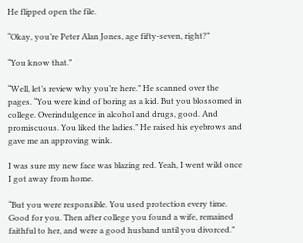He flipped open the file.

“Okay, you’re Peter Alan Jones, age fifty-seven, right?”

“You know that.”

“Well, let’s review why you’re here.” He scanned over the pages. “You were kind of boring as a kid. But you blossomed in college. Overindulgence in alcohol and drugs, good. And promiscuous. You liked the ladies.” He raised his eyebrows and gave me an approving wink.

I was sure my new face was blazing red. Yeah, I went wild once I got away from home.

“But you were responsible. You used protection every time. Good for you. Then after college you found a wife, remained faithful to her, and were a good husband until you divorced.”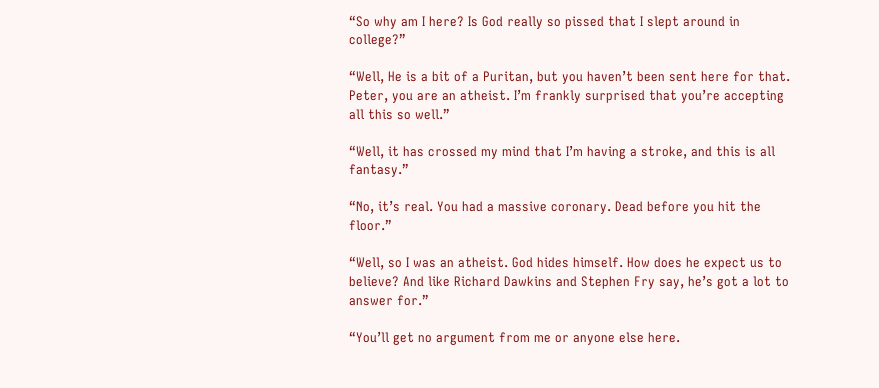“So why am I here? Is God really so pissed that I slept around in college?”

“Well, He is a bit of a Puritan, but you haven’t been sent here for that. Peter, you are an atheist. I’m frankly surprised that you’re accepting all this so well.”

“Well, it has crossed my mind that I’m having a stroke, and this is all fantasy.”

“No, it’s real. You had a massive coronary. Dead before you hit the floor.”

“Well, so I was an atheist. God hides himself. How does he expect us to believe? And like Richard Dawkins and Stephen Fry say, he’s got a lot to answer for.”

“You’ll get no argument from me or anyone else here.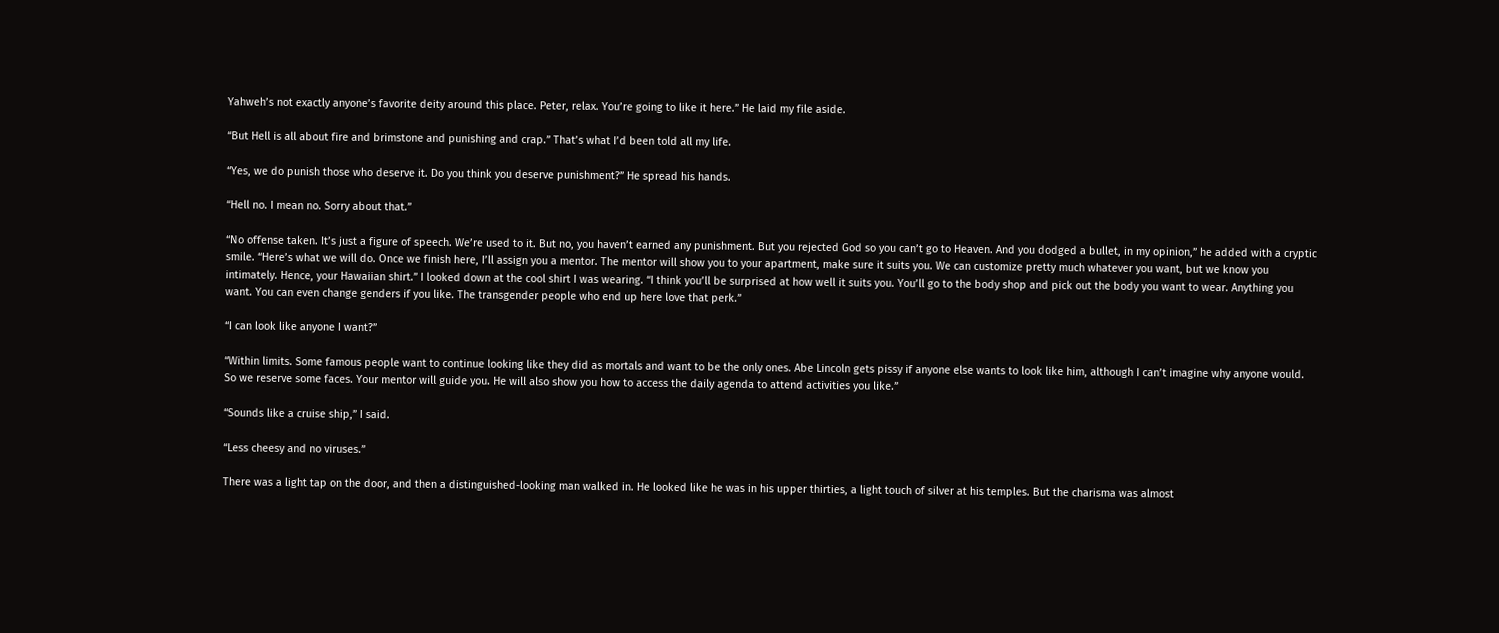Yahweh’s not exactly anyone’s favorite deity around this place. Peter, relax. You’re going to like it here.” He laid my file aside.

“But Hell is all about fire and brimstone and punishing and crap.” That’s what I’d been told all my life.

“Yes, we do punish those who deserve it. Do you think you deserve punishment?” He spread his hands.

“Hell no. I mean no. Sorry about that.”

“No offense taken. It’s just a figure of speech. We’re used to it. But no, you haven’t earned any punishment. But you rejected God so you can’t go to Heaven. And you dodged a bullet, in my opinion,” he added with a cryptic smile. “Here’s what we will do. Once we finish here, I’ll assign you a mentor. The mentor will show you to your apartment, make sure it suits you. We can customize pretty much whatever you want, but we know you intimately. Hence, your Hawaiian shirt.” I looked down at the cool shirt I was wearing. “I think you’ll be surprised at how well it suits you. You’ll go to the body shop and pick out the body you want to wear. Anything you want. You can even change genders if you like. The transgender people who end up here love that perk.”

“I can look like anyone I want?”

“Within limits. Some famous people want to continue looking like they did as mortals and want to be the only ones. Abe Lincoln gets pissy if anyone else wants to look like him, although I can’t imagine why anyone would. So we reserve some faces. Your mentor will guide you. He will also show you how to access the daily agenda to attend activities you like.”

“Sounds like a cruise ship,” I said.

“Less cheesy and no viruses.”

There was a light tap on the door, and then a distinguished-looking man walked in. He looked like he was in his upper thirties, a light touch of silver at his temples. But the charisma was almost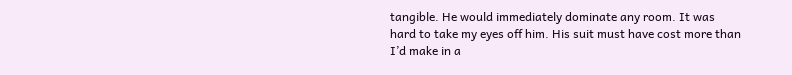tangible. He would immediately dominate any room. It was hard to take my eyes off him. His suit must have cost more than I’d make in a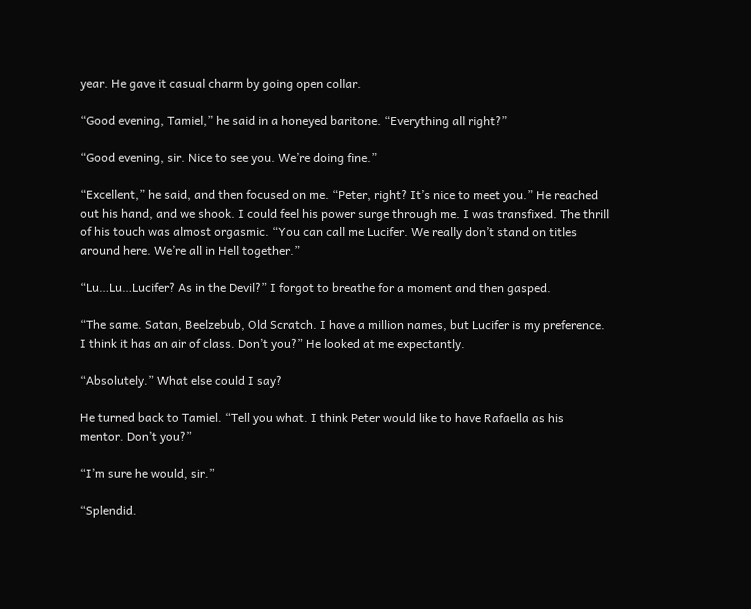year. He gave it casual charm by going open collar.

“Good evening, Tamiel,” he said in a honeyed baritone. “Everything all right?”

“Good evening, sir. Nice to see you. We’re doing fine.”

“Excellent,” he said, and then focused on me. “Peter, right? It’s nice to meet you.” He reached out his hand, and we shook. I could feel his power surge through me. I was transfixed. The thrill of his touch was almost orgasmic. “You can call me Lucifer. We really don’t stand on titles around here. We’re all in Hell together.”

“Lu…Lu…Lucifer? As in the Devil?” I forgot to breathe for a moment and then gasped.

“The same. Satan, Beelzebub, Old Scratch. I have a million names, but Lucifer is my preference. I think it has an air of class. Don’t you?” He looked at me expectantly.

“Absolutely.” What else could I say?

He turned back to Tamiel. “Tell you what. I think Peter would like to have Rafaella as his mentor. Don’t you?”

“I’m sure he would, sir.”

“Splendid.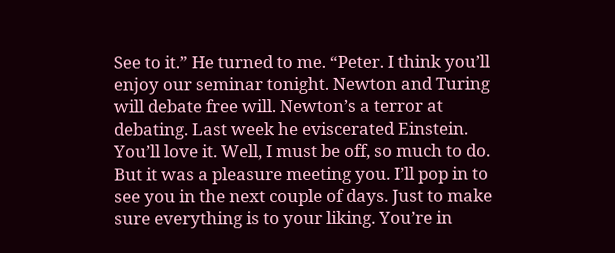See to it.” He turned to me. “Peter. I think you’ll enjoy our seminar tonight. Newton and Turing will debate free will. Newton’s a terror at debating. Last week he eviscerated Einstein. You’ll love it. Well, I must be off, so much to do. But it was a pleasure meeting you. I’ll pop in to see you in the next couple of days. Just to make sure everything is to your liking. You’re in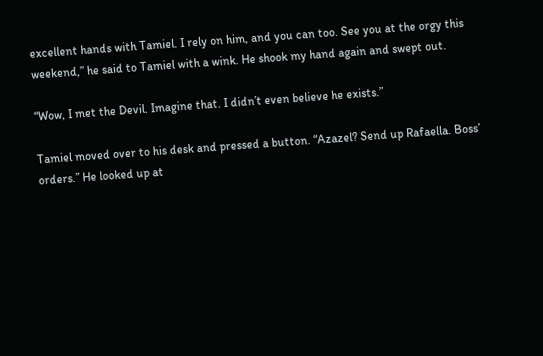excellent hands with Tamiel. I rely on him, and you can too. See you at the orgy this weekend,” he said to Tamiel with a wink. He shook my hand again and swept out.

“Wow, I met the Devil. Imagine that. I didn’t even believe he exists.”

Tamiel moved over to his desk and pressed a button. “Azazel? Send up Rafaella. Boss’ orders.” He looked up at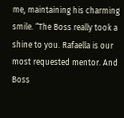me, maintaining his charming smile. “The Boss really took a shine to you. Rafaella is our most requested mentor. And Boss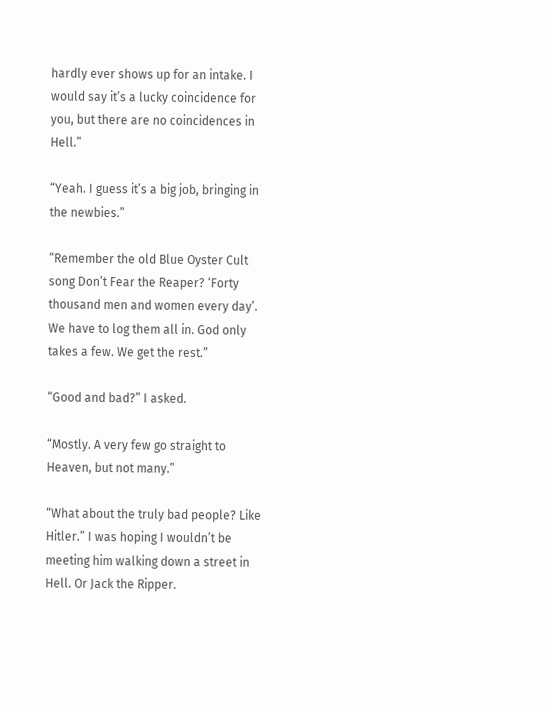hardly ever shows up for an intake. I would say it’s a lucky coincidence for you, but there are no coincidences in Hell.”

“Yeah. I guess it’s a big job, bringing in the newbies.”

“Remember the old Blue Oyster Cult song Don’t Fear the Reaper? ‘Forty thousand men and women every day’. We have to log them all in. God only takes a few. We get the rest.”

“Good and bad?” I asked.

“Mostly. A very few go straight to Heaven, but not many.”

“What about the truly bad people? Like Hitler.” I was hoping I wouldn’t be meeting him walking down a street in Hell. Or Jack the Ripper.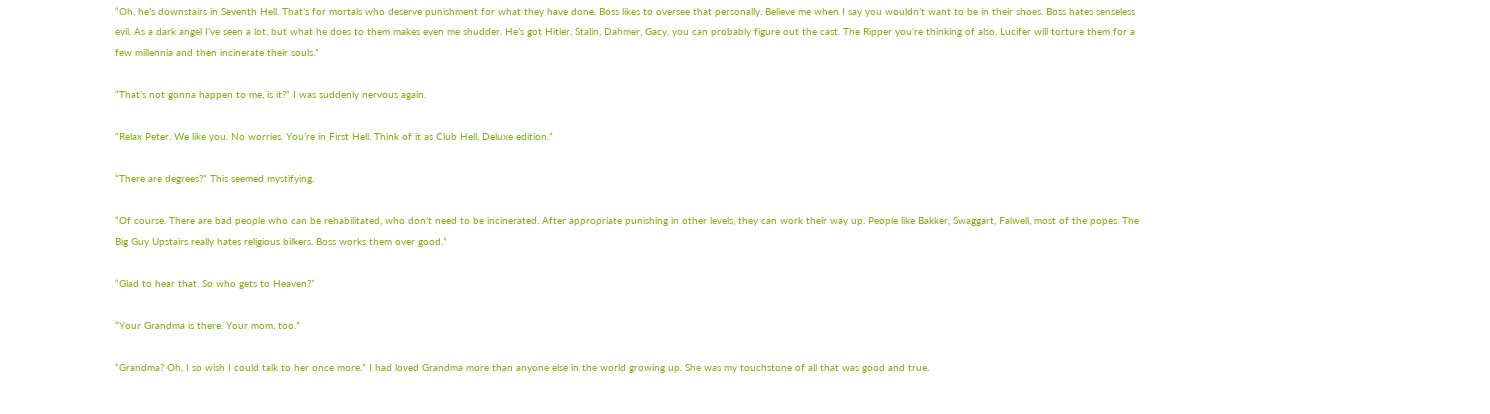“Oh, he’s downstairs in Seventh Hell. That’s for mortals who deserve punishment for what they have done. Boss likes to oversee that personally. Believe me when I say you wouldn’t want to be in their shoes. Boss hates senseless evil. As a dark angel I’ve seen a lot, but what he does to them makes even me shudder. He’s got Hitler, Stalin, Dahmer, Gacy, you can probably figure out the cast. The Ripper you’re thinking of also. Lucifer will torture them for a few millennia and then incinerate their souls.”

“That’s not gonna happen to me, is it?” I was suddenly nervous again.

“Relax Peter. We like you. No worries. You’re in First Hell. Think of it as Club Hell, Deluxe edition.”

“There are degrees?” This seemed mystifying.

“Of course. There are bad people who can be rehabilitated, who don’t need to be incinerated. After appropriate punishing in other levels, they can work their way up. People like Bakker, Swaggart, Falwell, most of the popes. The Big Guy Upstairs really hates religious bilkers. Boss works them over good.”

“Glad to hear that. So who gets to Heaven?”

“Your Grandma is there. Your mom, too.”

“Grandma? Oh, I so wish I could talk to her once more.” I had loved Grandma more than anyone else in the world growing up. She was my touchstone of all that was good and true.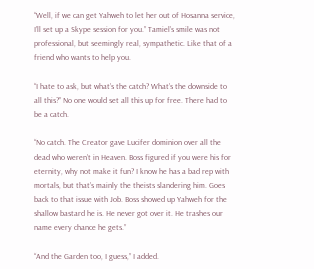“Well, if we can get Yahweh to let her out of Hosanna service, I’ll set up a Skype session for you.” Tamiel’s smile was not professional, but seemingly real, sympathetic. Like that of a friend who wants to help you.

“I hate to ask, but what’s the catch? What’s the downside to all this?” No one would set all this up for free. There had to be a catch.

“No catch. The Creator gave Lucifer dominion over all the dead who weren’t in Heaven. Boss figured if you were his for eternity, why not make it fun? I know he has a bad rep with mortals, but that’s mainly the theists slandering him. Goes back to that issue with Job. Boss showed up Yahweh for the shallow bastard he is. He never got over it. He trashes our name every chance he gets.”

“And the Garden too, I guess,” I added.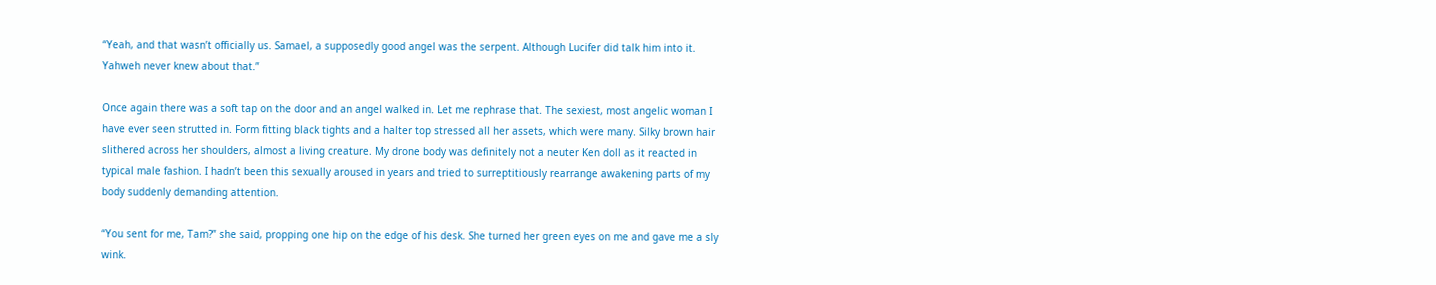“Yeah, and that wasn’t officially us. Samael, a supposedly good angel was the serpent. Although Lucifer did talk him into it. Yahweh never knew about that.”

Once again there was a soft tap on the door and an angel walked in. Let me rephrase that. The sexiest, most angelic woman I have ever seen strutted in. Form fitting black tights and a halter top stressed all her assets, which were many. Silky brown hair slithered across her shoulders, almost a living creature. My drone body was definitely not a neuter Ken doll as it reacted in typical male fashion. I hadn’t been this sexually aroused in years and tried to surreptitiously rearrange awakening parts of my body suddenly demanding attention.

“You sent for me, Tam?” she said, propping one hip on the edge of his desk. She turned her green eyes on me and gave me a sly wink.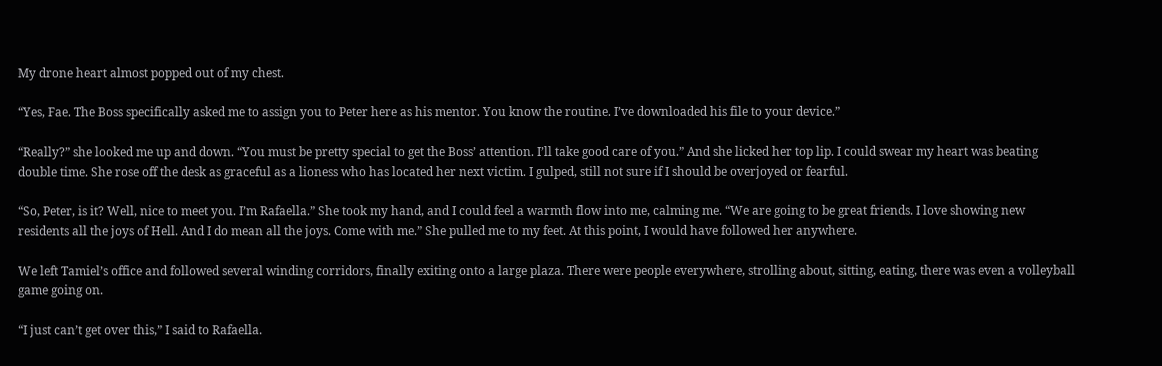My drone heart almost popped out of my chest.

“Yes, Fae. The Boss specifically asked me to assign you to Peter here as his mentor. You know the routine. I’ve downloaded his file to your device.”

“Really?” she looked me up and down. “You must be pretty special to get the Boss’ attention. I’ll take good care of you.” And she licked her top lip. I could swear my heart was beating double time. She rose off the desk as graceful as a lioness who has located her next victim. I gulped, still not sure if I should be overjoyed or fearful.

“So, Peter, is it? Well, nice to meet you. I’m Rafaella.” She took my hand, and I could feel a warmth flow into me, calming me. “We are going to be great friends. I love showing new residents all the joys of Hell. And I do mean all the joys. Come with me.” She pulled me to my feet. At this point, I would have followed her anywhere.

We left Tamiel’s office and followed several winding corridors, finally exiting onto a large plaza. There were people everywhere, strolling about, sitting, eating, there was even a volleyball game going on.

“I just can’t get over this,” I said to Rafaella.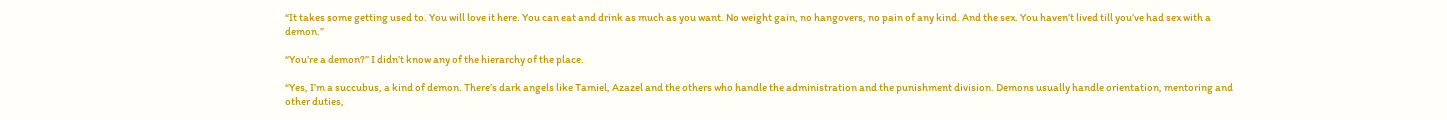“It takes some getting used to. You will love it here. You can eat and drink as much as you want. No weight gain, no hangovers, no pain of any kind. And the sex. You haven’t lived till you’ve had sex with a demon.”

“You’re a demon?” I didn’t know any of the hierarchy of the place.

“Yes, I’m a succubus, a kind of demon. There’s dark angels like Tamiel, Azazel and the others who handle the administration and the punishment division. Demons usually handle orientation, mentoring and other duties,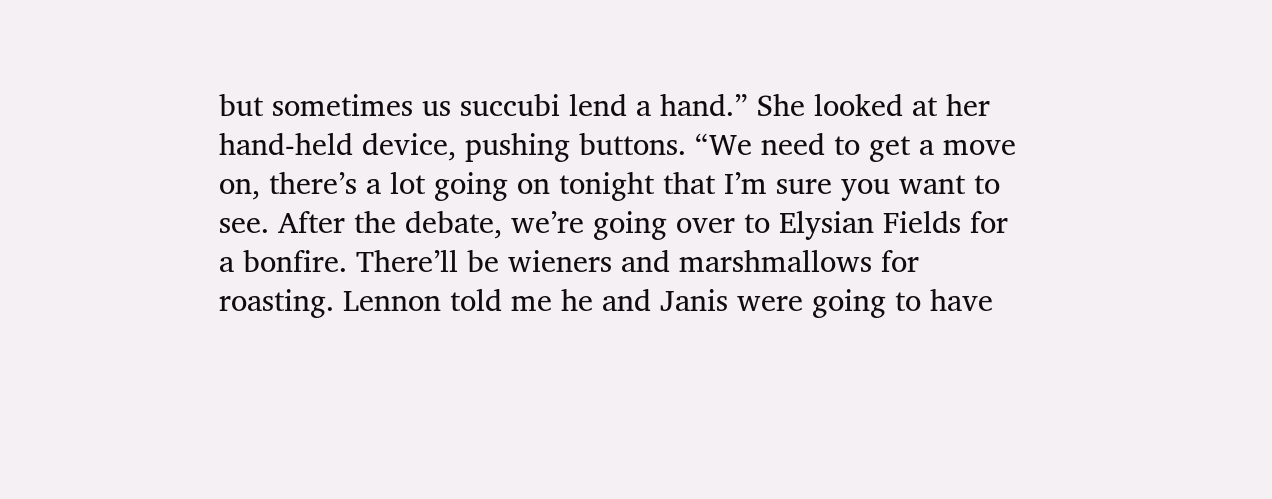but sometimes us succubi lend a hand.” She looked at her hand-held device, pushing buttons. “We need to get a move on, there’s a lot going on tonight that I’m sure you want to see. After the debate, we’re going over to Elysian Fields for a bonfire. There’ll be wieners and marshmallows for roasting. Lennon told me he and Janis were going to have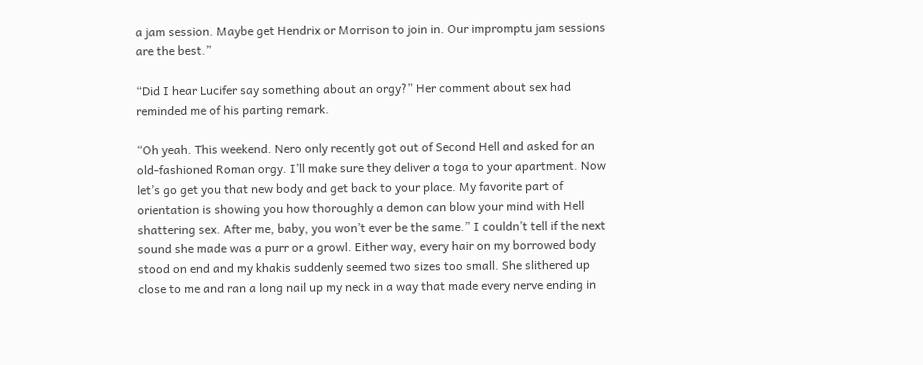a jam session. Maybe get Hendrix or Morrison to join in. Our impromptu jam sessions are the best.”

“Did I hear Lucifer say something about an orgy?” Her comment about sex had reminded me of his parting remark.

“Oh yeah. This weekend. Nero only recently got out of Second Hell and asked for an old-fashioned Roman orgy. I’ll make sure they deliver a toga to your apartment. Now let’s go get you that new body and get back to your place. My favorite part of orientation is showing you how thoroughly a demon can blow your mind with Hell shattering sex. After me, baby, you won’t ever be the same.” I couldn’t tell if the next sound she made was a purr or a growl. Either way, every hair on my borrowed body stood on end and my khakis suddenly seemed two sizes too small. She slithered up close to me and ran a long nail up my neck in a way that made every nerve ending in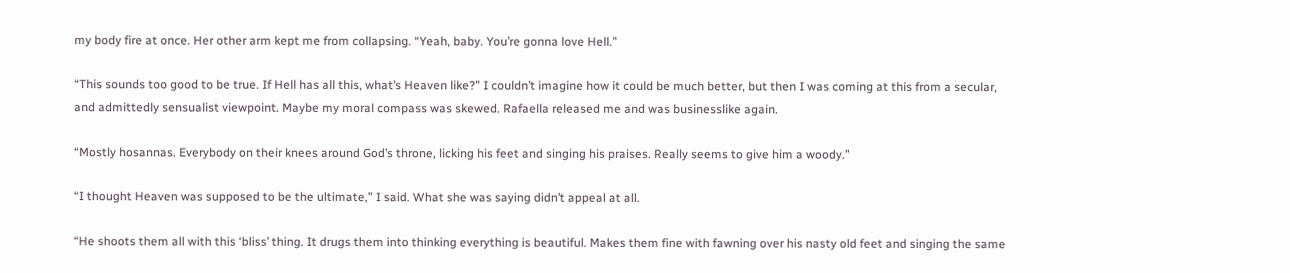my body fire at once. Her other arm kept me from collapsing. “Yeah, baby. You’re gonna love Hell.”

“This sounds too good to be true. If Hell has all this, what’s Heaven like?” I couldn’t imagine how it could be much better, but then I was coming at this from a secular, and admittedly sensualist viewpoint. Maybe my moral compass was skewed. Rafaella released me and was businesslike again.

“Mostly hosannas. Everybody on their knees around God’s throne, licking his feet and singing his praises. Really seems to give him a woody.”

“I thought Heaven was supposed to be the ultimate,” I said. What she was saying didn’t appeal at all.

“He shoots them all with this ‘bliss’ thing. It drugs them into thinking everything is beautiful. Makes them fine with fawning over his nasty old feet and singing the same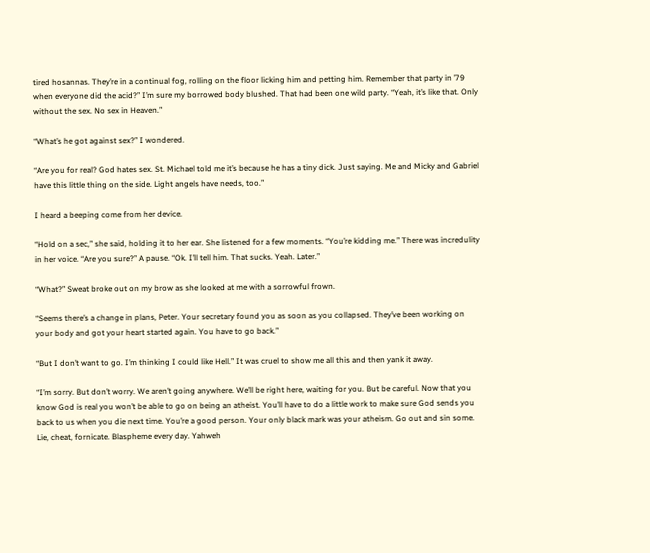tired hosannas. They’re in a continual fog, rolling on the floor licking him and petting him. Remember that party in ’79 when everyone did the acid?” I’m sure my borrowed body blushed. That had been one wild party. “Yeah, it’s like that. Only without the sex. No sex in Heaven.”

“What’s he got against sex?” I wondered.

“Are you for real? God hates sex. St. Michael told me it’s because he has a tiny dick. Just saying. Me and Micky and Gabriel have this little thing on the side. Light angels have needs, too.”

I heard a beeping come from her device.

“Hold on a sec,” she said, holding it to her ear. She listened for a few moments. “You’re kidding me.” There was incredulity in her voice. “Are you sure?” A pause. “Ok. I’ll tell him. That sucks. Yeah. Later.”

“What?” Sweat broke out on my brow as she looked at me with a sorrowful frown.

“Seems there’s a change in plans, Peter. Your secretary found you as soon as you collapsed. They’ve been working on your body and got your heart started again. You have to go back.”

“But I don’t want to go. I’m thinking I could like Hell.” It was cruel to show me all this and then yank it away.

“I’m sorry. But don’t worry. We aren’t going anywhere. We’ll be right here, waiting for you. But be careful. Now that you know God is real you won’t be able to go on being an atheist. You’ll have to do a little work to make sure God sends you back to us when you die next time. You’re a good person. Your only black mark was your atheism. Go out and sin some. Lie, cheat, fornicate. Blaspheme every day. Yahweh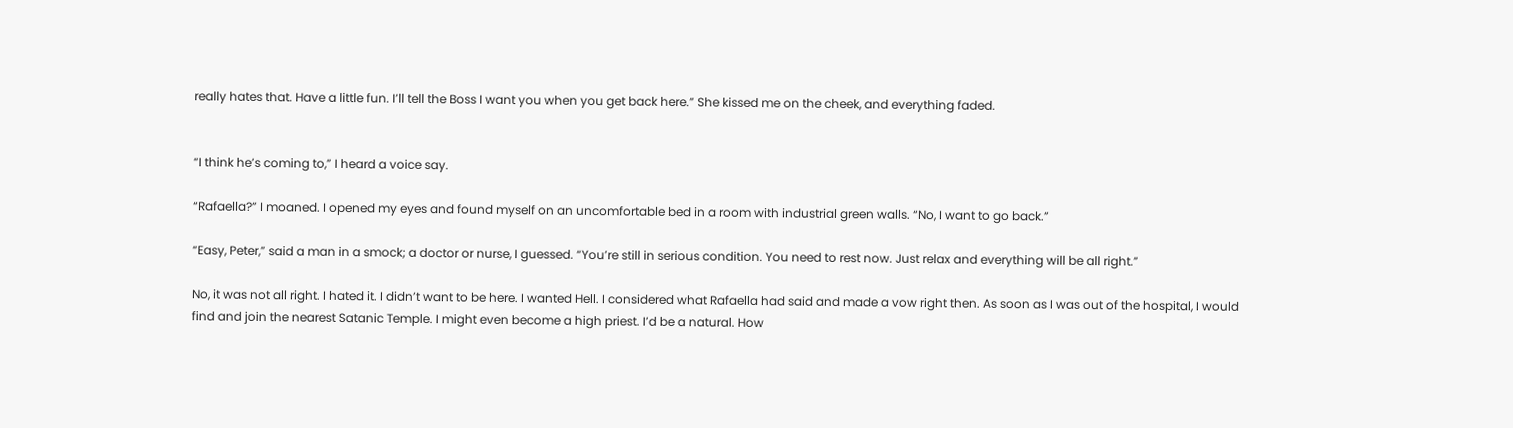really hates that. Have a little fun. I’ll tell the Boss I want you when you get back here.” She kissed me on the cheek, and everything faded.


“I think he’s coming to,” I heard a voice say.

“Rafaella?” I moaned. I opened my eyes and found myself on an uncomfortable bed in a room with industrial green walls. “No, I want to go back.”

“Easy, Peter,” said a man in a smock; a doctor or nurse, I guessed. “You’re still in serious condition. You need to rest now. Just relax and everything will be all right.”

No, it was not all right. I hated it. I didn’t want to be here. I wanted Hell. I considered what Rafaella had said and made a vow right then. As soon as I was out of the hospital, I would find and join the nearest Satanic Temple. I might even become a high priest. I’d be a natural. How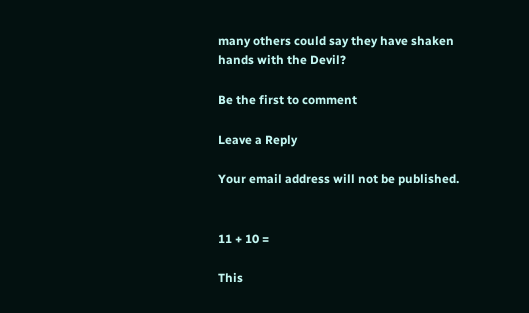many others could say they have shaken hands with the Devil?

Be the first to comment

Leave a Reply

Your email address will not be published.


11 + 10 =

This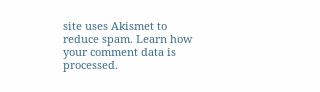site uses Akismet to reduce spam. Learn how your comment data is processed.